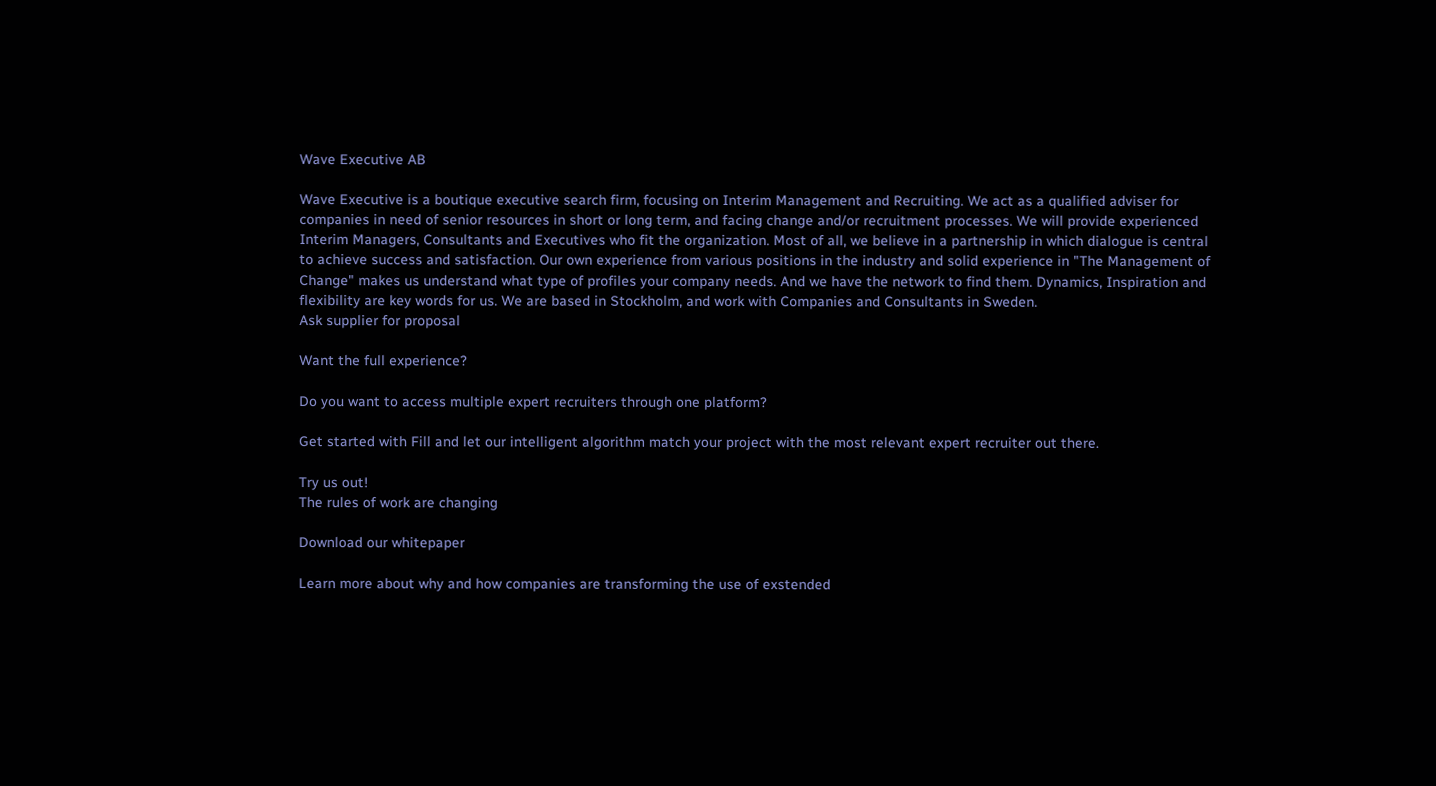Wave Executive AB

Wave Executive is a boutique executive search firm, focusing on Interim Management and Recruiting. We act as a qualified adviser for companies in need of senior resources in short or long term, and facing change and/or recruitment processes. We will provide experienced Interim Managers, Consultants and Executives who fit the organization. Most of all, we believe in a partnership in which dialogue is central to achieve success and satisfaction. Our own experience from various positions in the industry and solid experience in "The Management of Change" makes us understand what type of profiles your company needs. And we have the network to find them. Dynamics, Inspiration and flexibility are key words for us. We are based in Stockholm, and work with Companies and Consultants in Sweden.
Ask supplier for proposal

Want the full experience?

Do you want to access multiple expert recruiters through one platform?

Get started with Fill and let our intelligent algorithm match your project with the most relevant expert recruiter out there.

Try us out!
The rules of work are changing

Download our whitepaper

Learn more about why and how companies are transforming the use of exstended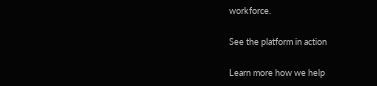workforce.

See the platform in action

Learn more how we help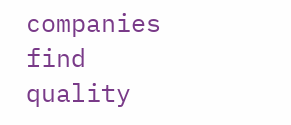companies find quality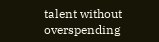talent without overspending